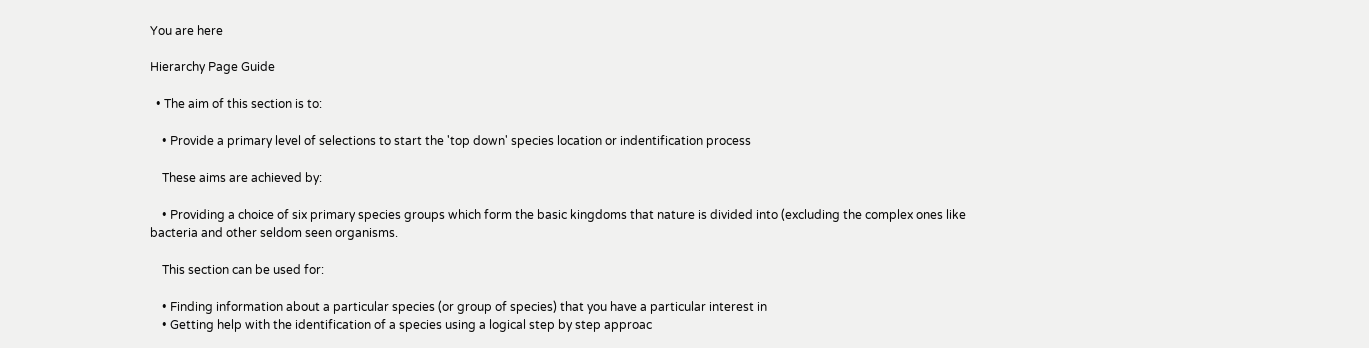You are here

Hierarchy Page Guide

  • The aim of this section is to:

    • Provide a primary level of selections to start the 'top down' species location or indentification process

    These aims are achieved by:

    • Providing a choice of six primary species groups which form the basic kingdoms that nature is divided into (excluding the complex ones like bacteria and other seldom seen organisms.

    This section can be used for:

    • Finding information about a particular species (or group of species) that you have a particular interest in
    • Getting help with the identification of a species using a logical step by step approac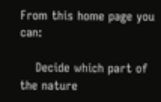From this home page you can:

    Decide which part of the nature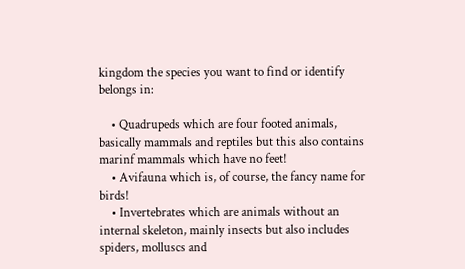kingdom the species you want to find or identify belongs in:

    • Quadrupeds which are four footed animals, basically mammals and reptiles but this also contains marinf mammals which have no feet!
    • Avifauna which is, of course, the fancy name for birds!
    • Invertebrates which are animals without an internal skeleton, mainly insects but also includes spiders, molluscs and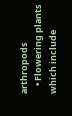arthropods
    • Flowering plants which include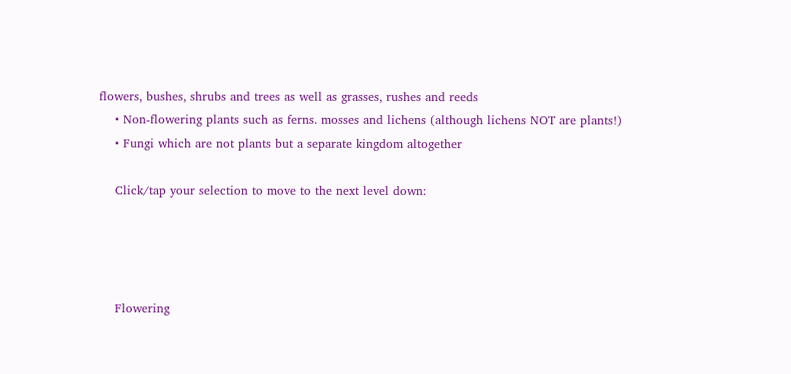flowers, bushes, shrubs and trees as well as grasses, rushes and reeds
    • Non-flowering plants such as ferns. mosses and lichens (although lichens NOT are plants!)
    • Fungi which are not plants but a separate kingdom altogether

    Click/tap your selection to move to the next level down:




    Flowering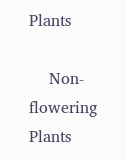Plants

    Non-flowering Plants